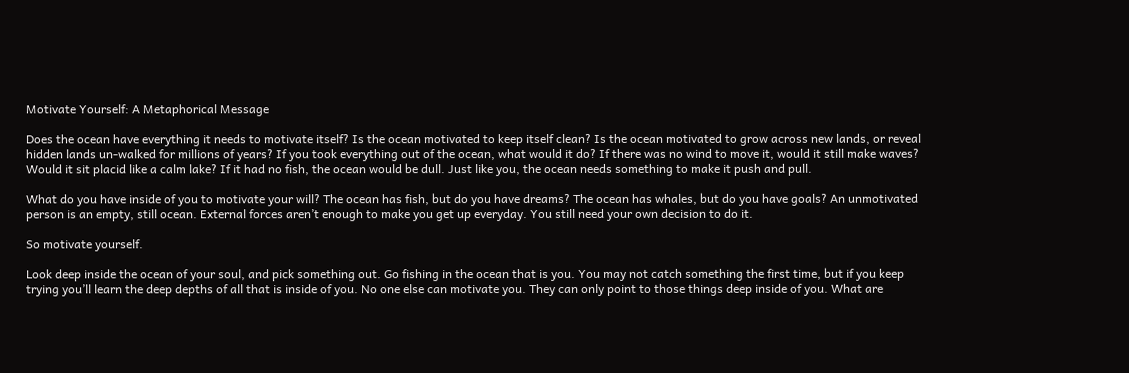Motivate Yourself: A Metaphorical Message

Does the ocean have everything it needs to motivate itself? Is the ocean motivated to keep itself clean? Is the ocean motivated to grow across new lands, or reveal hidden lands un-walked for millions of years? If you took everything out of the ocean, what would it do? If there was no wind to move it, would it still make waves? Would it sit placid like a calm lake? If it had no fish, the ocean would be dull. Just like you, the ocean needs something to make it push and pull.

What do you have inside of you to motivate your will? The ocean has fish, but do you have dreams? The ocean has whales, but do you have goals? An unmotivated person is an empty, still ocean. External forces aren’t enough to make you get up everyday. You still need your own decision to do it.

So motivate yourself.

Look deep inside the ocean of your soul, and pick something out. Go fishing in the ocean that is you. You may not catch something the first time, but if you keep trying you’ll learn the deep depths of all that is inside of you. No one else can motivate you. They can only point to those things deep inside of you. What are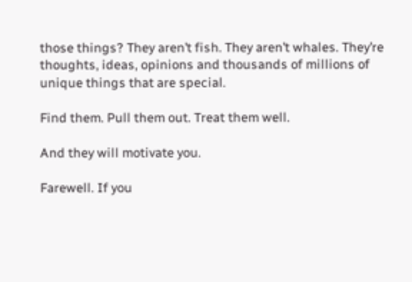those things? They aren’t fish. They aren’t whales. They’re thoughts, ideas, opinions and thousands of millions of unique things that are special.

Find them. Pull them out. Treat them well.

And they will motivate you.

Farewell. If you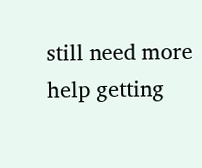still need more help getting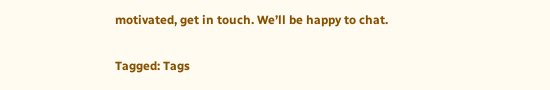motivated, get in touch. We’ll be happy to chat.

Tagged: Tags